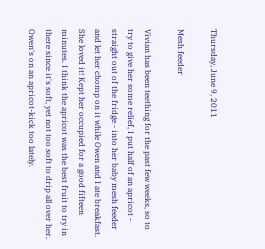Thursday, June 9, 2011

Mesh feeder

Vivian has been teething for the past few weeks, so to try to give her some relief, I put half of an apricot - straight out of the fridge - into her baby mesh feeder and let her chomp on it while Owen and I ate breakfast.
She loved it! Kept her occupied for a good fifteen minutes. I think the apricot was the best fruit to try in there since it's soft, yet not too soft to drip all over her. Owen's on an apricot-kick too lately.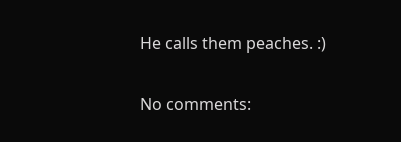He calls them peaches. :)

No comments: